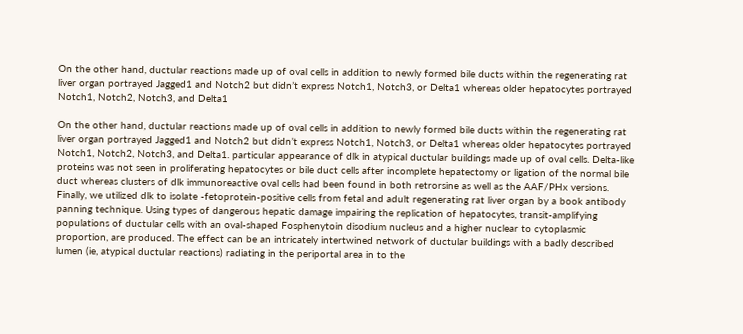On the other hand, ductular reactions made up of oval cells in addition to newly formed bile ducts within the regenerating rat liver organ portrayed Jagged1 and Notch2 but didn’t express Notch1, Notch3, or Delta1 whereas older hepatocytes portrayed Notch1, Notch2, Notch3, and Delta1

On the other hand, ductular reactions made up of oval cells in addition to newly formed bile ducts within the regenerating rat liver organ portrayed Jagged1 and Notch2 but didn’t express Notch1, Notch3, or Delta1 whereas older hepatocytes portrayed Notch1, Notch2, Notch3, and Delta1. particular appearance of dlk in atypical ductular buildings made up of oval cells. Delta-like proteins was not seen in proliferating hepatocytes or bile duct cells after incomplete hepatectomy or ligation of the normal bile duct whereas clusters of dlk immunoreactive oval cells had been found in both retrorsine as well as the AAF/PHx versions. Finally, we utilized dlk to isolate -fetoprotein-positive cells from fetal and adult regenerating rat liver organ by a book antibody panning technique. Using types of dangerous hepatic damage impairing the replication of hepatocytes, transit-amplifying populations of ductular cells with an oval-shaped Fosphenytoin disodium nucleus and a higher nuclear to cytoplasmic proportion, are produced. The effect can be an intricately intertwined network of ductular buildings with a badly described lumen (ie, atypical ductular reactions) radiating in the periportal area in to the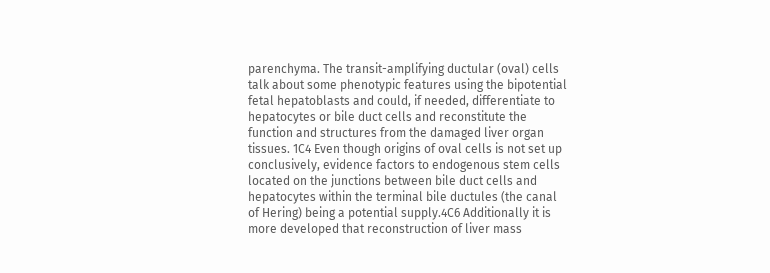parenchyma. The transit-amplifying ductular (oval) cells talk about some phenotypic features using the bipotential fetal hepatoblasts and could, if needed, differentiate to hepatocytes or bile duct cells and reconstitute the function and structures from the damaged liver organ tissues. 1C4 Even though origins of oval cells is not set up conclusively, evidence factors to endogenous stem cells located on the junctions between bile duct cells and hepatocytes within the terminal bile ductules (the canal of Hering) being a potential supply.4C6 Additionally it is more developed that reconstruction of liver mass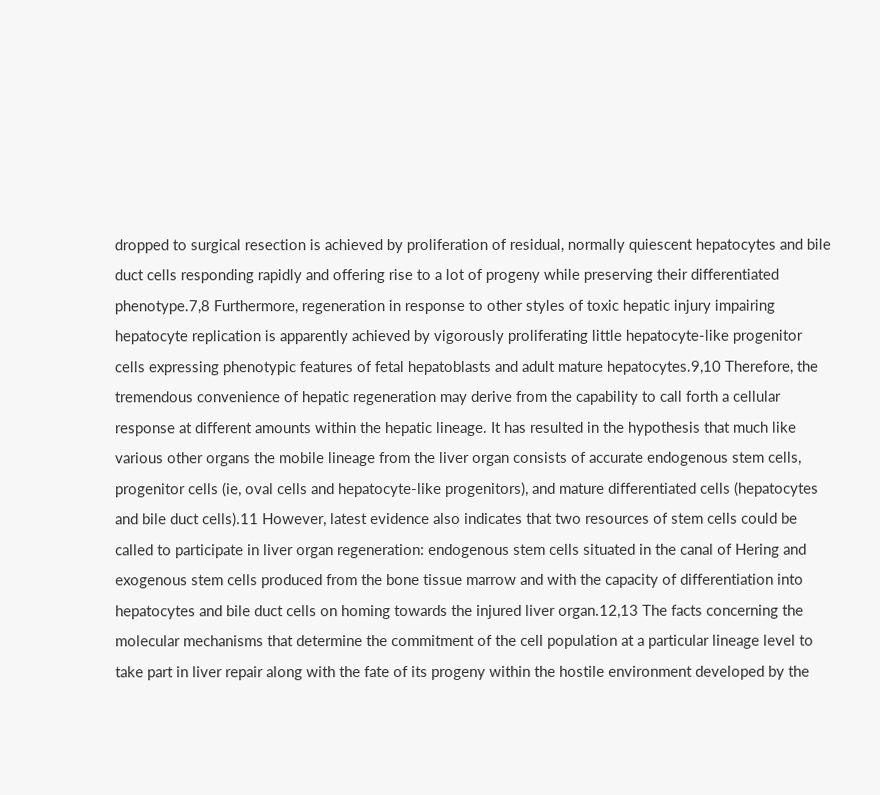dropped to surgical resection is achieved by proliferation of residual, normally quiescent hepatocytes and bile duct cells responding rapidly and offering rise to a lot of progeny while preserving their differentiated phenotype.7,8 Furthermore, regeneration in response to other styles of toxic hepatic injury impairing hepatocyte replication is apparently achieved by vigorously proliferating little hepatocyte-like progenitor cells expressing phenotypic features of fetal hepatoblasts and adult mature hepatocytes.9,10 Therefore, the tremendous convenience of hepatic regeneration may derive from the capability to call forth a cellular response at different amounts within the hepatic lineage. It has resulted in the hypothesis that much like various other organs the mobile lineage from the liver organ consists of accurate endogenous stem cells, progenitor cells (ie, oval cells and hepatocyte-like progenitors), and mature differentiated cells (hepatocytes and bile duct cells).11 However, latest evidence also indicates that two resources of stem cells could be called to participate in liver organ regeneration: endogenous stem cells situated in the canal of Hering and exogenous stem cells produced from the bone tissue marrow and with the capacity of differentiation into hepatocytes and bile duct cells on homing towards the injured liver organ.12,13 The facts concerning the molecular mechanisms that determine the commitment of the cell population at a particular lineage level to take part in liver repair along with the fate of its progeny within the hostile environment developed by the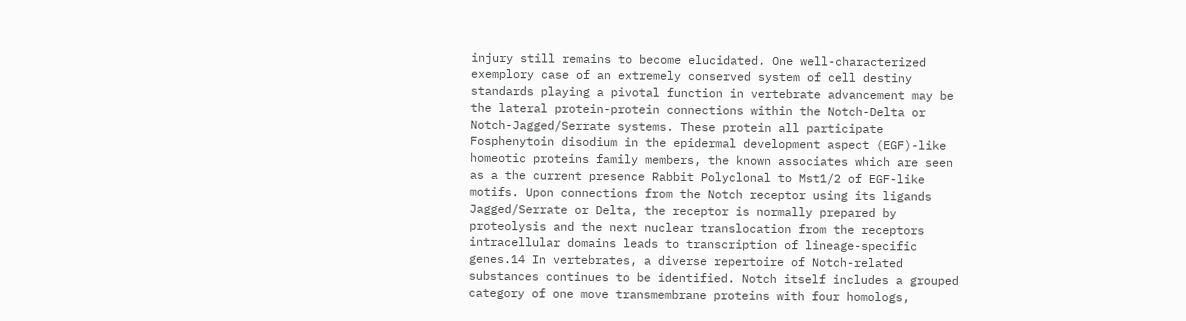injury still remains to become elucidated. One well-characterized exemplory case of an extremely conserved system of cell destiny standards playing a pivotal function in vertebrate advancement may be the lateral protein-protein connections within the Notch-Delta or Notch-Jagged/Serrate systems. These protein all participate Fosphenytoin disodium in the epidermal development aspect (EGF)-like homeotic proteins family members, the known associates which are seen as a the current presence Rabbit Polyclonal to Mst1/2 of EGF-like motifs. Upon connections from the Notch receptor using its ligands Jagged/Serrate or Delta, the receptor is normally prepared by proteolysis and the next nuclear translocation from the receptors intracellular domains leads to transcription of lineage-specific genes.14 In vertebrates, a diverse repertoire of Notch-related substances continues to be identified. Notch itself includes a grouped category of one move transmembrane proteins with four homologs,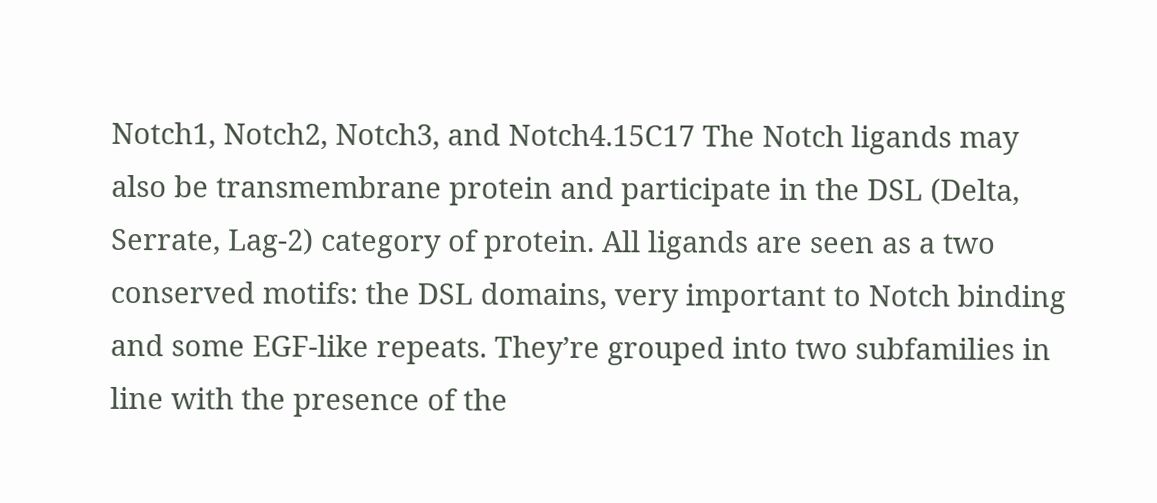Notch1, Notch2, Notch3, and Notch4.15C17 The Notch ligands may also be transmembrane protein and participate in the DSL (Delta, Serrate, Lag-2) category of protein. All ligands are seen as a two conserved motifs: the DSL domains, very important to Notch binding and some EGF-like repeats. They’re grouped into two subfamilies in line with the presence of the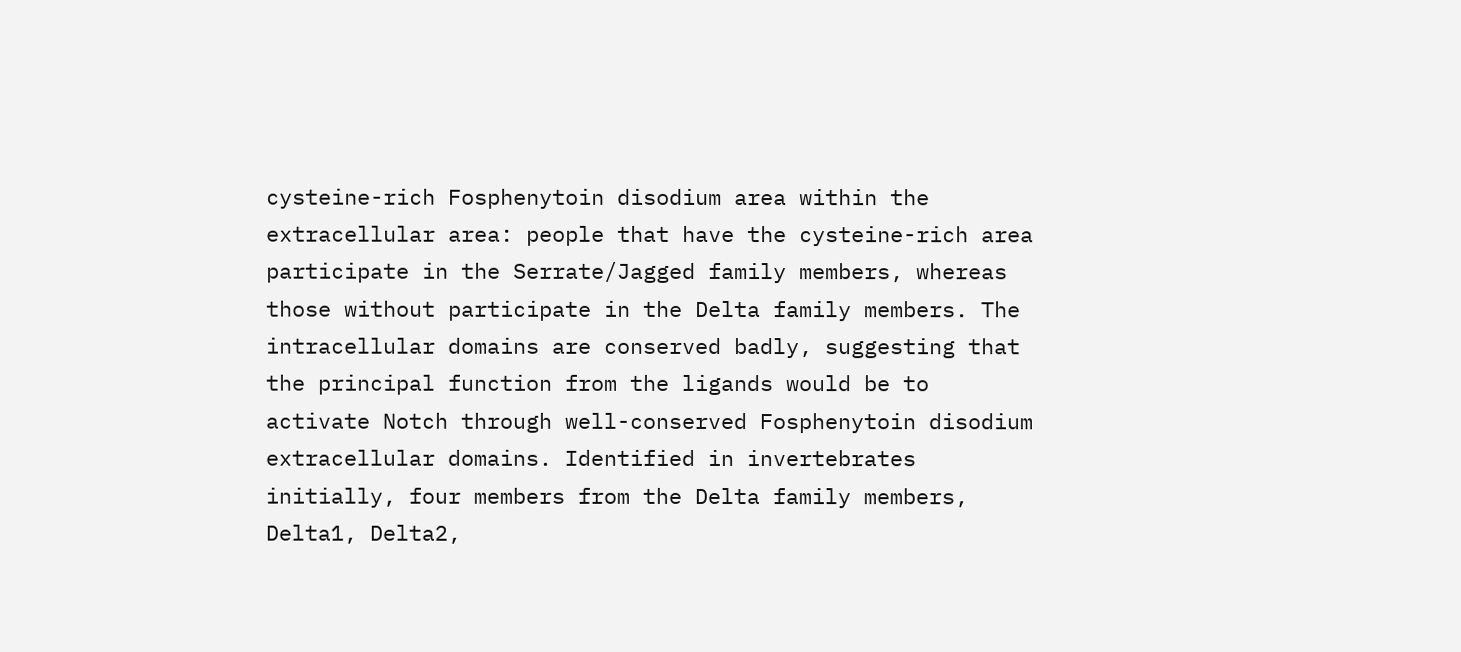cysteine-rich Fosphenytoin disodium area within the extracellular area: people that have the cysteine-rich area participate in the Serrate/Jagged family members, whereas those without participate in the Delta family members. The intracellular domains are conserved badly, suggesting that the principal function from the ligands would be to activate Notch through well-conserved Fosphenytoin disodium extracellular domains. Identified in invertebrates initially, four members from the Delta family members, Delta1, Delta2,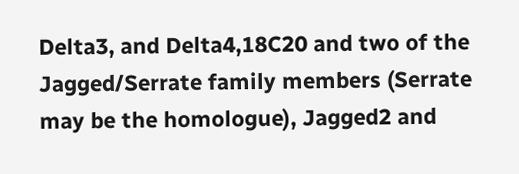Delta3, and Delta4,18C20 and two of the Jagged/Serrate family members (Serrate may be the homologue), Jagged2 and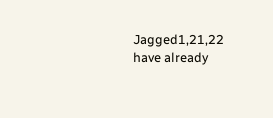Jagged1,21,22 have already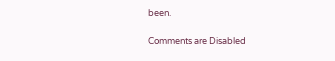been.

Comments are Disabled